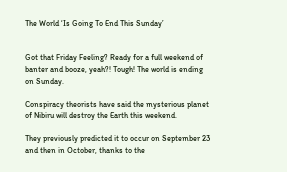The World ‘Is Going To End This Sunday’


Got that Friday Feeling? Ready for a full weekend of banter and booze, yeah?! Tough! The world is ending on Sunday.

Conspiracy theorists have said the mysterious planet of Nibiru will destroy the Earth this weekend.

They previously predicted it to occur on September 23 and then in October, thanks to the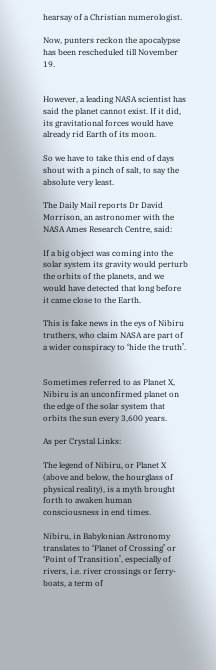hearsay of a Christian numerologist.

Now, punters reckon the apocalypse has been rescheduled till November 19.


However, a leading NASA scientist has said the planet cannot exist. If it did, its gravitational forces would have already rid Earth of its moon.

So we have to take this end of days shout with a pinch of salt, to say the absolute very least.

The Daily Mail reports Dr David Morrison, an astronomer with the NASA Ames Research Centre, said:

If a big object was coming into the solar system its gravity would perturb the orbits of the planets, and we would have detected that long before it came close to the Earth.

This is fake news in the eys of Nibiru truthers, who claim NASA are part of a wider conspiracy to ‘hide the truth’.


Sometimes referred to as Planet X, Nibiru is an unconfirmed planet on the edge of the solar system that orbits the sun every 3,600 years.

As per Crystal Links:

The legend of Nibiru, or Planet X (above and below, the hourglass of physical reality), is a myth brought forth to awaken human consciousness in end times.

Nibiru, in Babylonian Astronomy translates to ‘Planet of Crossing’ or ‘Point of Transition’, especially of rivers, i.e. river crossings or ferry-boats, a term of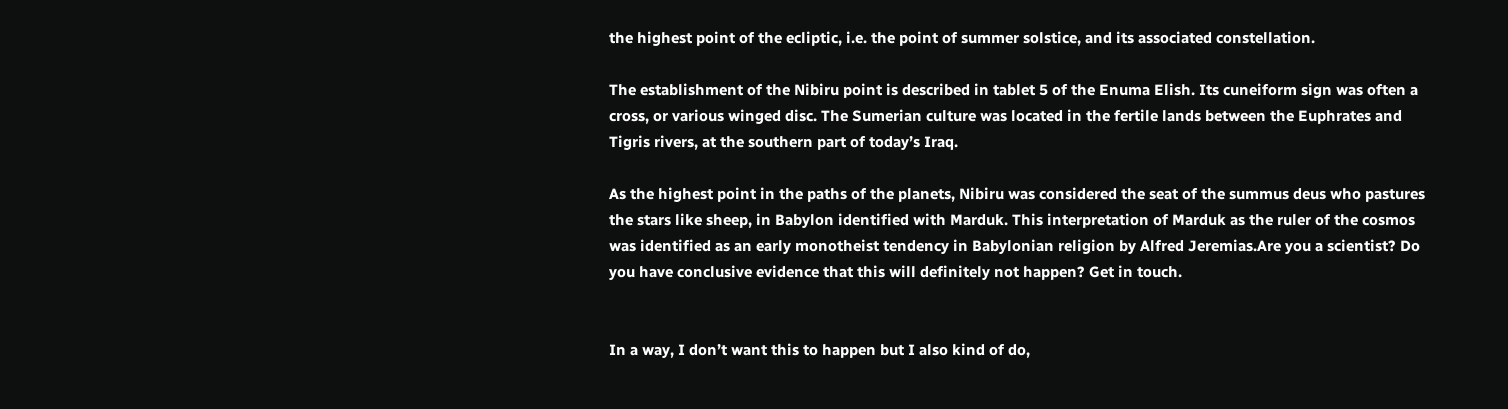the highest point of the ecliptic, i.e. the point of summer solstice, and its associated constellation.

The establishment of the Nibiru point is described in tablet 5 of the Enuma Elish. Its cuneiform sign was often a cross, or various winged disc. The Sumerian culture was located in the fertile lands between the Euphrates and Tigris rivers, at the southern part of today’s Iraq.

As the highest point in the paths of the planets, Nibiru was considered the seat of the summus deus who pastures the stars like sheep, in Babylon identified with Marduk. This interpretation of Marduk as the ruler of the cosmos was identified as an early monotheist tendency in Babylonian religion by Alfred Jeremias.Are you a scientist? Do you have conclusive evidence that this will definitely not happen? Get in touch.


In a way, I don’t want this to happen but I also kind of do,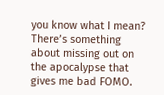you know what I mean? There’s something about missing out on the apocalypse that gives me bad FOMO.